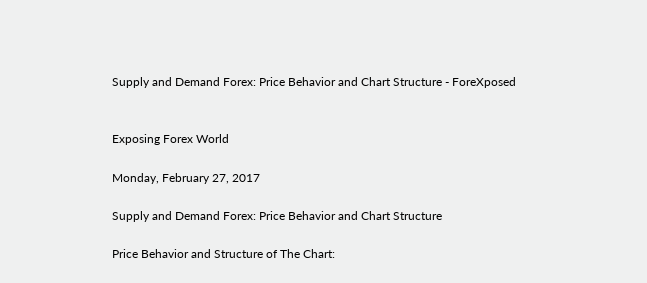Supply and Demand Forex: Price Behavior and Chart Structure - ForeXposed


Exposing Forex World

Monday, February 27, 2017

Supply and Demand Forex: Price Behavior and Chart Structure

Price Behavior and Structure of The Chart: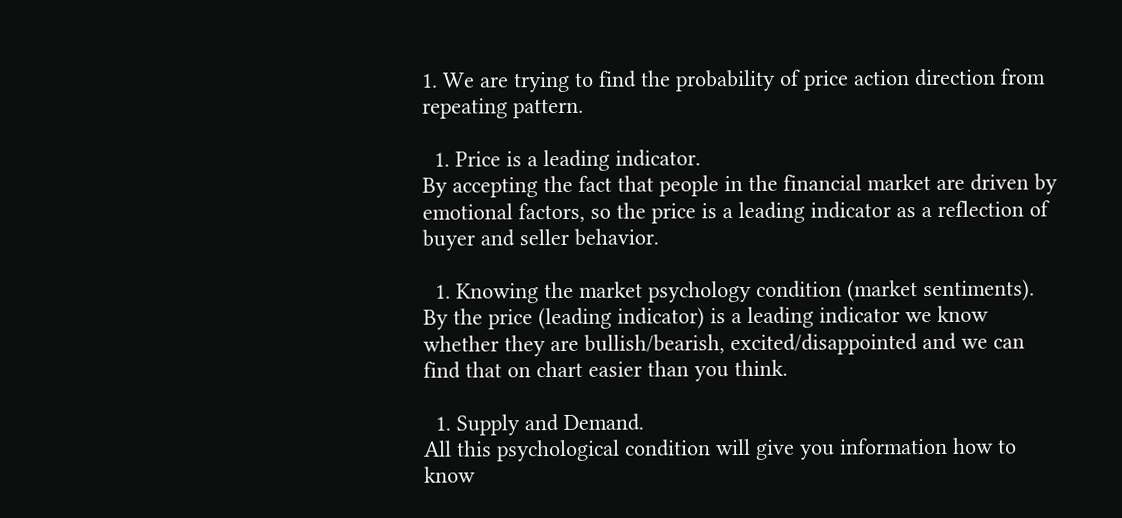1. We are trying to find the probability of price action direction from repeating pattern.

  1. Price is a leading indicator.
By accepting the fact that people in the financial market are driven by emotional factors, so the price is a leading indicator as a reflection of buyer and seller behavior.

  1. Knowing the market psychology condition (market sentiments).
By the price (leading indicator) is a leading indicator we know whether they are bullish/bearish, excited/disappointed and we can find that on chart easier than you think.

  1. Supply and Demand.
All this psychological condition will give you information how to know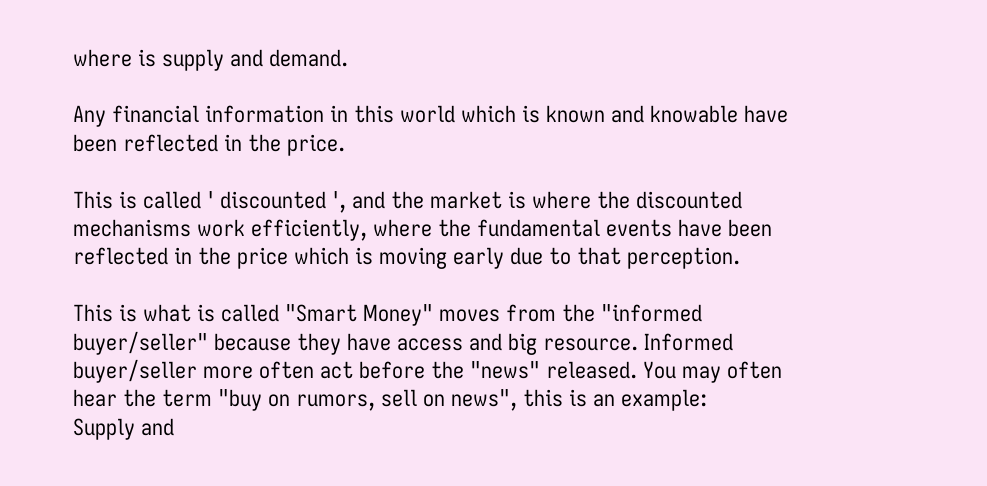where is supply and demand.

Any financial information in this world which is known and knowable have been reflected in the price.

This is called ' discounted ', and the market is where the discounted mechanisms work efficiently, where the fundamental events have been reflected in the price which is moving early due to that perception.

This is what is called "Smart Money" moves from the "informed buyer/seller" because they have access and big resource. Informed buyer/seller more often act before the "news" released. You may often hear the term "buy on rumors, sell on news", this is an example:
Supply and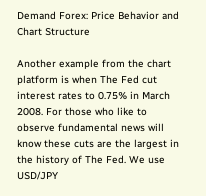Demand Forex: Price Behavior and Chart Structure

Another example from the chart platform is when The Fed cut interest rates to 0.75% in March 2008. For those who like to observe fundamental news will know these cuts are the largest in the history of The Fed. We use USD/JPY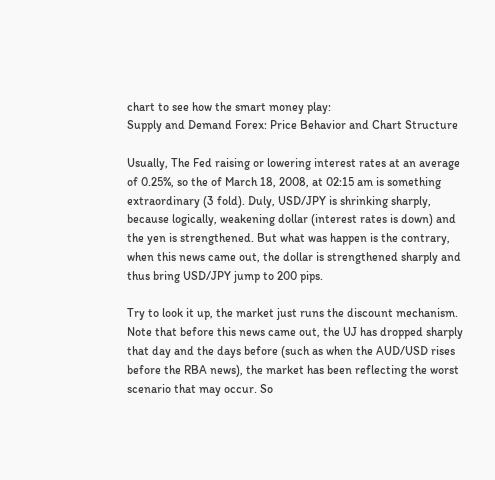chart to see how the smart money play:
Supply and Demand Forex: Price Behavior and Chart Structure

Usually, The Fed raising or lowering interest rates at an average of 0.25%, so the of March 18, 2008, at 02:15 am is something extraordinary (3 fold). Duly, USD/JPY is shrinking sharply, because logically, weakening dollar (interest rates is down) and the yen is strengthened. But what was happen is the contrary, when this news came out, the dollar is strengthened sharply and thus bring USD/JPY jump to 200 pips.

Try to look it up, the market just runs the discount mechanism. Note that before this news came out, the UJ has dropped sharply that day and the days before (such as when the AUD/USD rises before the RBA news), the market has been reflecting the worst scenario that may occur. So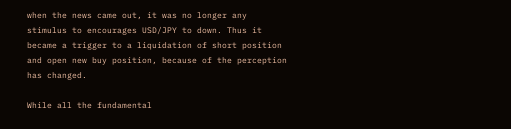when the news came out, it was no longer any stimulus to encourages USD/JPY to down. Thus it became a trigger to a liquidation of short position and open new buy position, because of the perception has changed.

While all the fundamental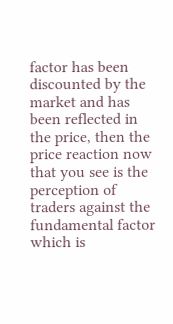factor has been discounted by the market and has been reflected in the price, then the price reaction now that you see is the perception of traders against the fundamental factor which is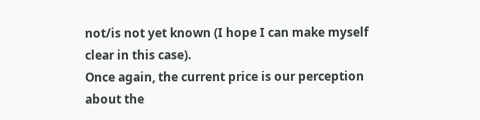not/is not yet known (I hope I can make myself clear in this case).
Once again, the current price is our perception about the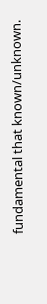fundamental that known/unknown.